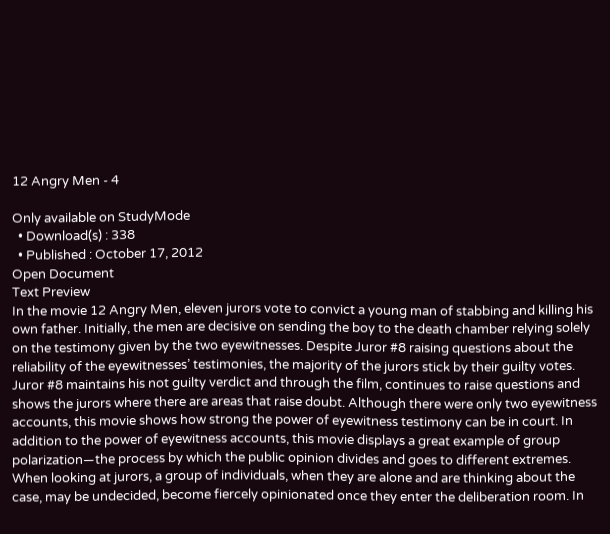12 Angry Men - 4

Only available on StudyMode
  • Download(s) : 338
  • Published : October 17, 2012
Open Document
Text Preview
In the movie 12 Angry Men, eleven jurors vote to convict a young man of stabbing and killing his own father. Initially, the men are decisive on sending the boy to the death chamber relying solely on the testimony given by the two eyewitnesses. Despite Juror #8 raising questions about the reliability of the eyewitnesses’ testimonies, the majority of the jurors stick by their guilty votes. Juror #8 maintains his not guilty verdict and through the film, continues to raise questions and shows the jurors where there are areas that raise doubt. Although there were only two eyewitness accounts, this movie shows how strong the power of eyewitness testimony can be in court. In addition to the power of eyewitness accounts, this movie displays a great example of group polarization—the process by which the public opinion divides and goes to different extremes. When looking at jurors, a group of individuals, when they are alone and are thinking about the case, may be undecided, become fiercely opinionated once they enter the deliberation room. In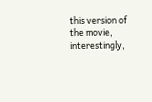this version of the movie, interestingly,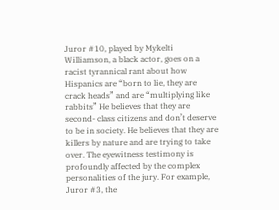Juror #10, played by Mykelti Williamson, a black actor, goes on a racist tyrannical rant about how Hispanics are “born to lie, they are crack heads” and are “multiplying like rabbits” He believes that they are second- class citizens and don’t deserve to be in society. He believes that they are killers by nature and are trying to take over. The eyewitness testimony is profoundly affected by the complex personalities of the jury. For example, Juror #3, the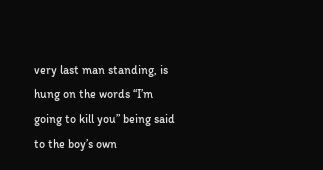very last man standing, is hung on the words “I’m going to kill you” being said to the boy’s own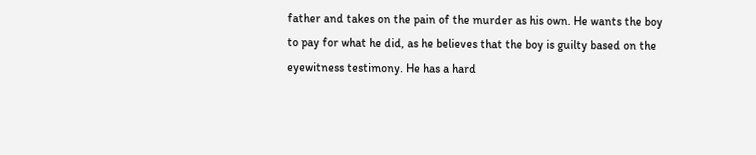father and takes on the pain of the murder as his own. He wants the boy to pay for what he did, as he believes that the boy is guilty based on the eyewitness testimony. He has a hard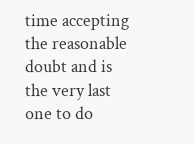time accepting the reasonable doubt and is the very last one to do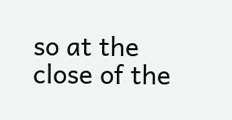so at the close of the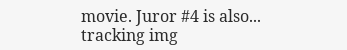movie. Juror #4 is also...
tracking img